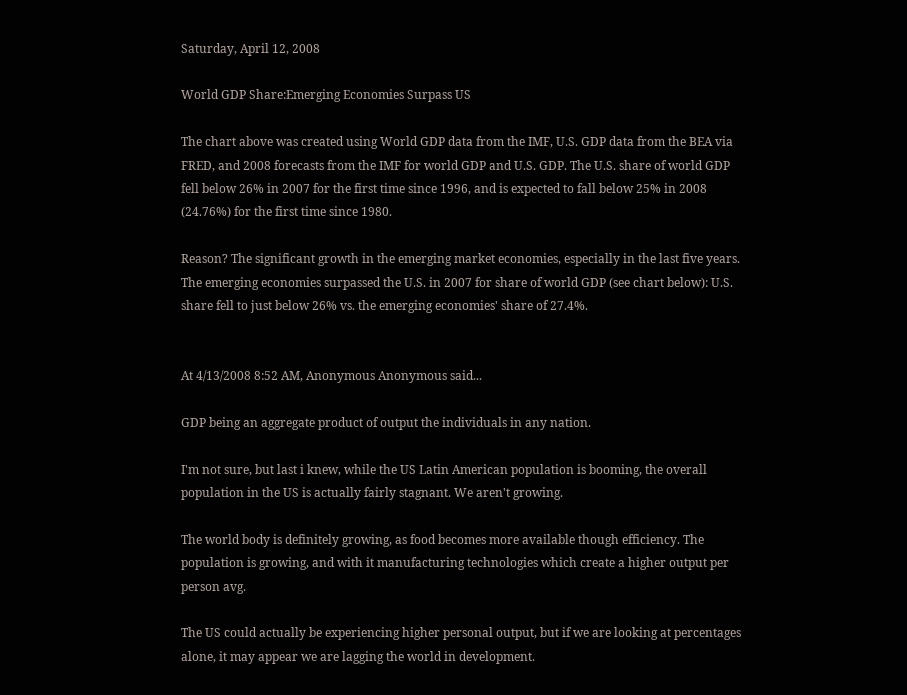Saturday, April 12, 2008

World GDP Share:Emerging Economies Surpass US

The chart above was created using World GDP data from the IMF, U.S. GDP data from the BEA via FRED, and 2008 forecasts from the IMF for world GDP and U.S. GDP. The U.S. share of world GDP fell below 26% in 2007 for the first time since 1996, and is expected to fall below 25% in 2008 (24.76%) for the first time since 1980.

Reason? The significant growth in the emerging market economies, especially in the last five years. The emerging economies surpassed the U.S. in 2007 for share of world GDP (see chart below): U.S. share fell to just below 26% vs. the emerging economies' share of 27.4%.


At 4/13/2008 8:52 AM, Anonymous Anonymous said...

GDP being an aggregate product of output the individuals in any nation.

I'm not sure, but last i knew, while the US Latin American population is booming, the overall population in the US is actually fairly stagnant. We aren't growing.

The world body is definitely growing, as food becomes more available though efficiency. The population is growing, and with it manufacturing technologies which create a higher output per person avg.

The US could actually be experiencing higher personal output, but if we are looking at percentages alone, it may appear we are lagging the world in development.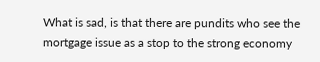What is sad, is that there are pundits who see the mortgage issue as a stop to the strong economy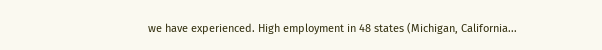we have experienced. High employment in 48 states (Michigan, California...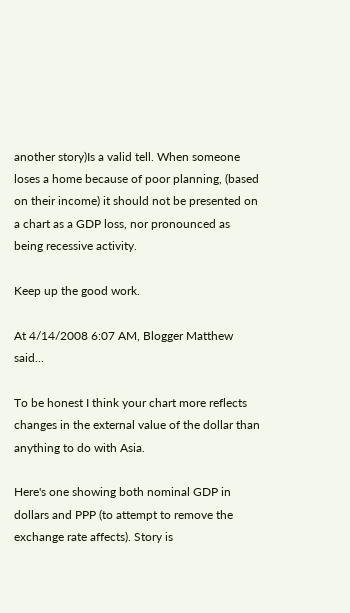another story)Is a valid tell. When someone loses a home because of poor planning, (based on their income) it should not be presented on a chart as a GDP loss, nor pronounced as being recessive activity.

Keep up the good work.

At 4/14/2008 6:07 AM, Blogger Matthew said...

To be honest I think your chart more reflects changes in the external value of the dollar than anything to do with Asia.

Here's one showing both nominal GDP in dollars and PPP (to attempt to remove the exchange rate affects). Story is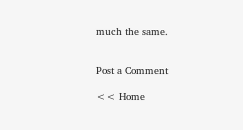much the same.


Post a Comment

<< Home